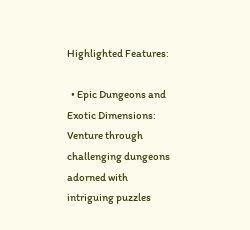Highlighted Features:

  • Epic Dungeons and Exotic Dimensions: Venture through challenging dungeons adorned with intriguing puzzles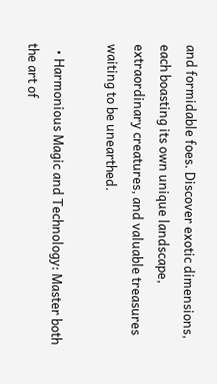and formidable foes. Discover exotic dimensions, each boasting its own unique landscape, extraordinary creatures, and valuable treasures waiting to be unearthed.

  • Harmonious Magic and Technology: Master both the art of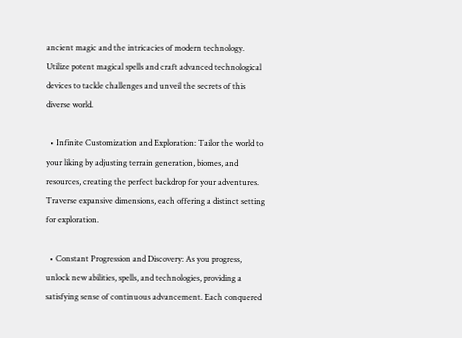ancient magic and the intricacies of modern technology. Utilize potent magical spells and craft advanced technological devices to tackle challenges and unveil the secrets of this diverse world.

  • Infinite Customization and Exploration: Tailor the world to your liking by adjusting terrain generation, biomes, and resources, creating the perfect backdrop for your adventures. Traverse expansive dimensions, each offering a distinct setting for exploration.

  • Constant Progression and Discovery: As you progress, unlock new abilities, spells, and technologies, providing a satisfying sense of continuous advancement. Each conquered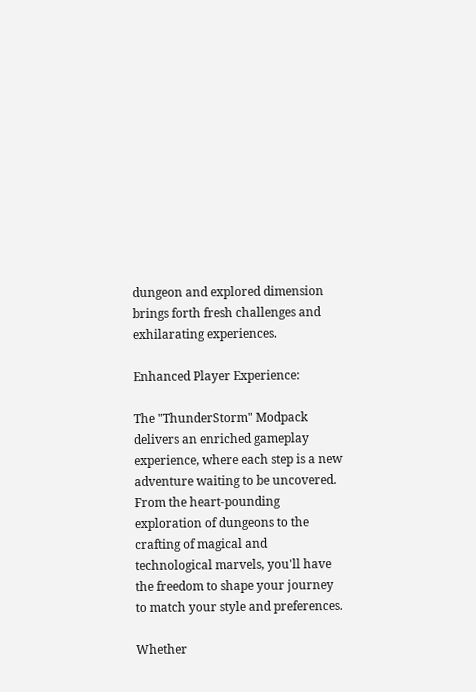dungeon and explored dimension brings forth fresh challenges and exhilarating experiences.

Enhanced Player Experience:

The "ThunderStorm" Modpack delivers an enriched gameplay experience, where each step is a new adventure waiting to be uncovered. From the heart-pounding exploration of dungeons to the crafting of magical and technological marvels, you'll have the freedom to shape your journey to match your style and preferences.

Whether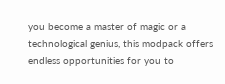you become a master of magic or a technological genius, this modpack offers endless opportunities for you to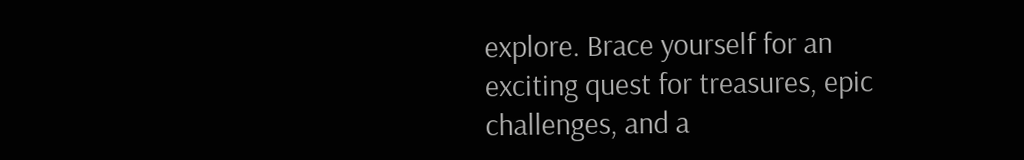explore. Brace yourself for an exciting quest for treasures, epic challenges, and a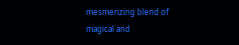mesmerizing blend of magical and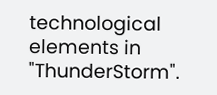technological elements in "ThunderStorm".